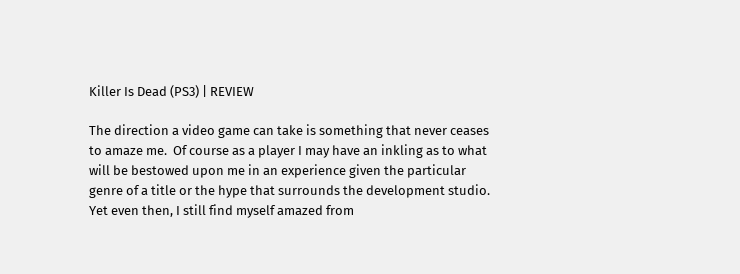Killer Is Dead (PS3) | REVIEW

The direction a video game can take is something that never ceases to amaze me.  Of course as a player I may have an inkling as to what will be bestowed upon me in an experience given the particular genre of a title or the hype that surrounds the development studio.  Yet even then, I still find myself amazed from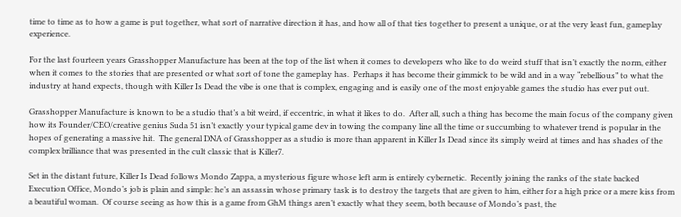time to time as to how a game is put together, what sort of narrative direction it has, and how all of that ties together to present a unique, or at the very least fun, gameplay experience.

For the last fourteen years Grasshopper Manufacture has been at the top of the list when it comes to developers who like to do weird stuff that isn’t exactly the norm, either when it comes to the stories that are presented or what sort of tone the gameplay has.  Perhaps it has become their gimmick to be wild and in a way “rebellious” to what the industry at hand expects, though with Killer Is Dead the vibe is one that is complex, engaging and is easily one of the most enjoyable games the studio has ever put out.

Grasshopper Manufacture is known to be a studio that’s a bit weird, if eccentric, in what it likes to do.  After all, such a thing has become the main focus of the company given how its Founder/CEO/creative genius Suda 51 isn’t exactly your typical game dev in towing the company line all the time or succumbing to whatever trend is popular in the hopes of generating a massive hit.  The general DNA of Grasshopper as a studio is more than apparent in Killer Is Dead since its simply weird at times and has shades of the complex brilliance that was presented in the cult classic that is Killer7.

Set in the distant future, Killer Is Dead follows Mondo Zappa, a mysterious figure whose left arm is entirely cybernetic.  Recently joining the ranks of the state backed Execution Office, Mondo’s job is plain and simple: he’s an assassin whose primary task is to destroy the targets that are given to him, either for a high price or a mere kiss from a beautiful woman.  Of course seeing as how this is a game from GhM things aren’t exactly what they seem, both because of Mondo’s past, the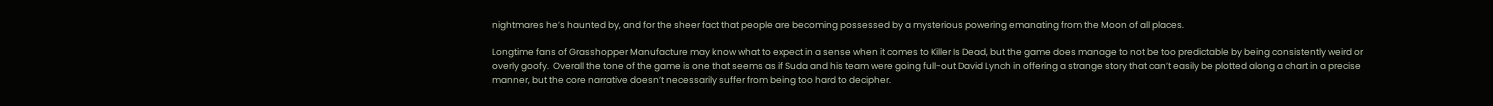nightmares he’s haunted by, and for the sheer fact that people are becoming possessed by a mysterious powering emanating from the Moon of all places.

Longtime fans of Grasshopper Manufacture may know what to expect in a sense when it comes to Killer Is Dead, but the game does manage to not be too predictable by being consistently weird or overly goofy.  Overall the tone of the game is one that seems as if Suda and his team were going full-out David Lynch in offering a strange story that can’t easily be plotted along a chart in a precise manner, but the core narrative doesn’t necessarily suffer from being too hard to decipher.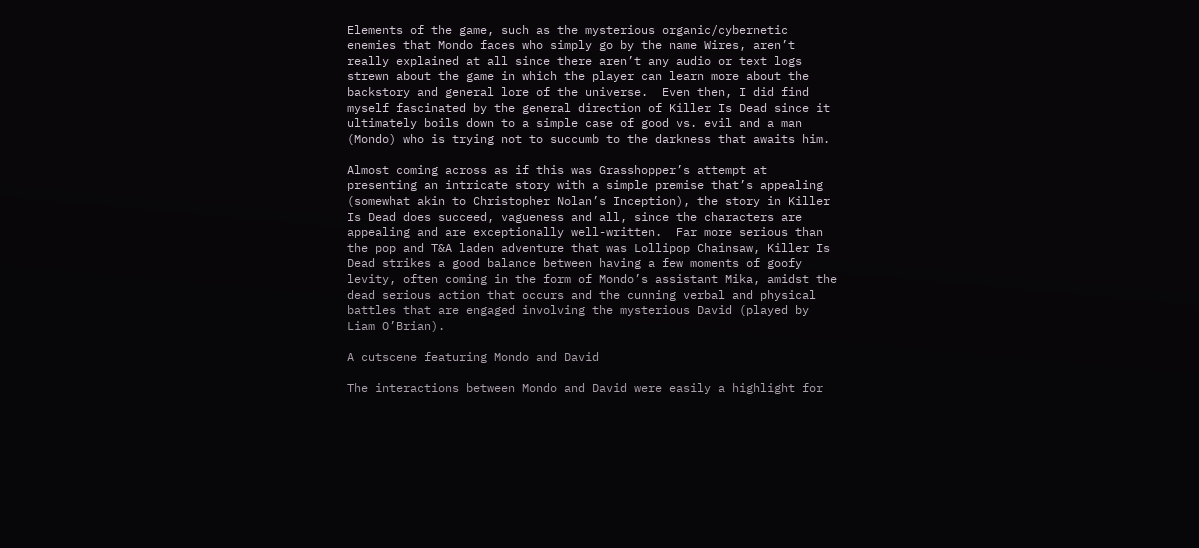Elements of the game, such as the mysterious organic/cybernetic enemies that Mondo faces who simply go by the name Wires, aren’t really explained at all since there aren’t any audio or text logs strewn about the game in which the player can learn more about the backstory and general lore of the universe.  Even then, I did find myself fascinated by the general direction of Killer Is Dead since it ultimately boils down to a simple case of good vs. evil and a man (Mondo) who is trying not to succumb to the darkness that awaits him.

Almost coming across as if this was Grasshopper’s attempt at presenting an intricate story with a simple premise that’s appealing (somewhat akin to Christopher Nolan’s Inception), the story in Killer Is Dead does succeed, vagueness and all, since the characters are appealing and are exceptionally well-written.  Far more serious than the pop and T&A laden adventure that was Lollipop Chainsaw, Killer Is Dead strikes a good balance between having a few moments of goofy levity, often coming in the form of Mondo’s assistant Mika, amidst the dead serious action that occurs and the cunning verbal and physical battles that are engaged involving the mysterious David (played by Liam O’Brian).

A cutscene featuring Mondo and David

The interactions between Mondo and David were easily a highlight for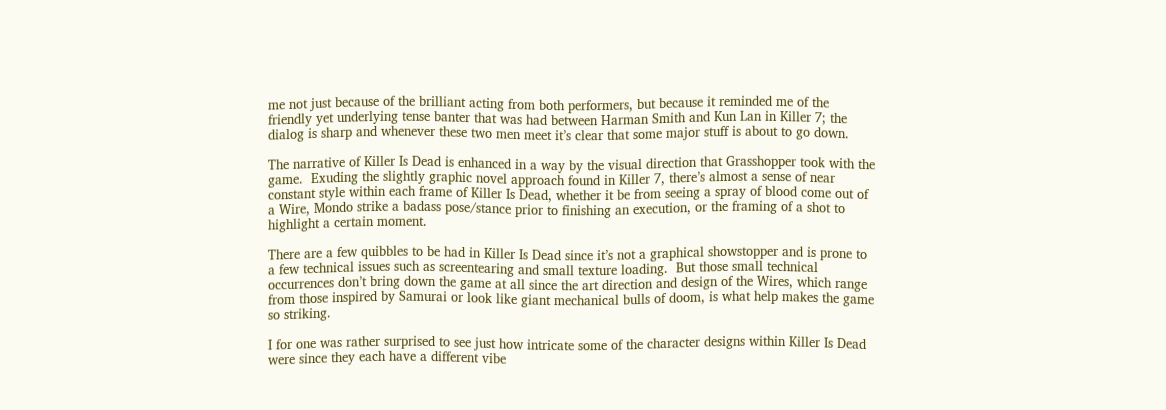me not just because of the brilliant acting from both performers, but because it reminded me of the friendly yet underlying tense banter that was had between Harman Smith and Kun Lan in Killer 7; the dialog is sharp and whenever these two men meet it’s clear that some major stuff is about to go down.

The narrative of Killer Is Dead is enhanced in a way by the visual direction that Grasshopper took with the game.  Exuding the slightly graphic novel approach found in Killer 7, there’s almost a sense of near constant style within each frame of Killer Is Dead, whether it be from seeing a spray of blood come out of a Wire, Mondo strike a badass pose/stance prior to finishing an execution, or the framing of a shot to highlight a certain moment.

There are a few quibbles to be had in Killer Is Dead since it’s not a graphical showstopper and is prone to a few technical issues such as screentearing and small texture loading.  But those small technical occurrences don’t bring down the game at all since the art direction and design of the Wires, which range from those inspired by Samurai or look like giant mechanical bulls of doom, is what help makes the game so striking.

I for one was rather surprised to see just how intricate some of the character designs within Killer Is Dead were since they each have a different vibe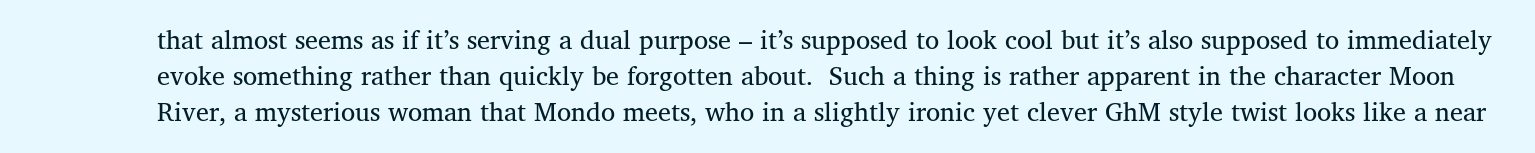that almost seems as if it’s serving a dual purpose – it’s supposed to look cool but it’s also supposed to immediately evoke something rather than quickly be forgotten about.  Such a thing is rather apparent in the character Moon River, a mysterious woman that Mondo meets, who in a slightly ironic yet clever GhM style twist looks like a near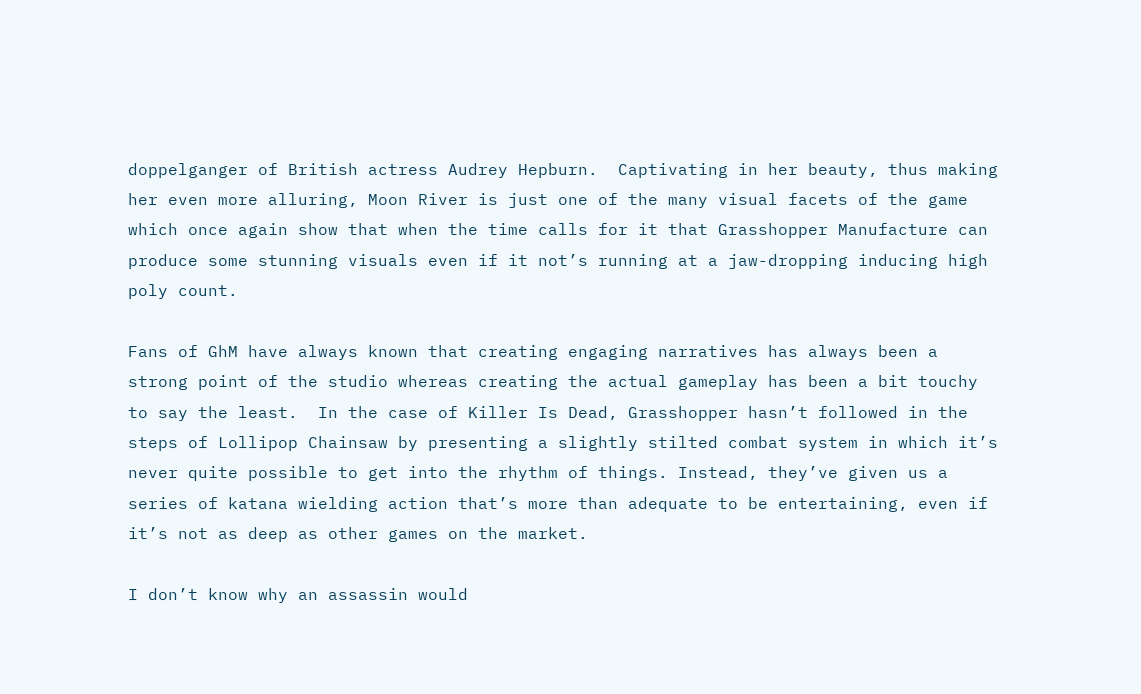doppelganger of British actress Audrey Hepburn.  Captivating in her beauty, thus making her even more alluring, Moon River is just one of the many visual facets of the game which once again show that when the time calls for it that Grasshopper Manufacture can produce some stunning visuals even if it not’s running at a jaw-dropping inducing high poly count.

Fans of GhM have always known that creating engaging narratives has always been a strong point of the studio whereas creating the actual gameplay has been a bit touchy to say the least.  In the case of Killer Is Dead, Grasshopper hasn’t followed in the steps of Lollipop Chainsaw by presenting a slightly stilted combat system in which it’s never quite possible to get into the rhythm of things. Instead, they’ve given us a series of katana wielding action that’s more than adequate to be entertaining, even if it’s not as deep as other games on the market.

I don’t know why an assassin would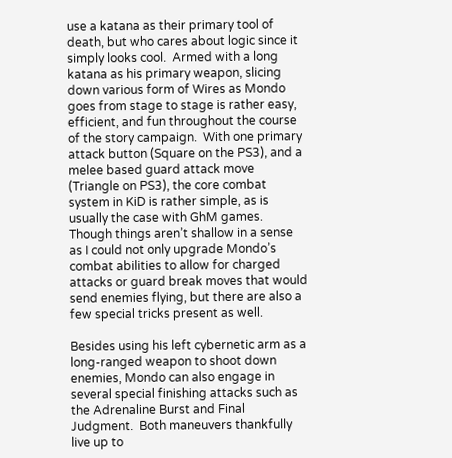use a katana as their primary tool of death, but who cares about logic since it simply looks cool.  Armed with a long katana as his primary weapon, slicing down various form of Wires as Mondo goes from stage to stage is rather easy, efficient, and fun throughout the course of the story campaign.  With one primary attack button (Square on the PS3), and a melee based guard attack move (Triangle on PS3), the core combat system in KiD is rather simple, as is usually the case with GhM games.  Though things aren’t shallow in a sense as I could not only upgrade Mondo’s combat abilities to allow for charged attacks or guard break moves that would send enemies flying, but there are also a few special tricks present as well.

Besides using his left cybernetic arm as a long-ranged weapon to shoot down enemies, Mondo can also engage in several special finishing attacks such as the Adrenaline Burst and Final Judgment.  Both maneuvers thankfully live up to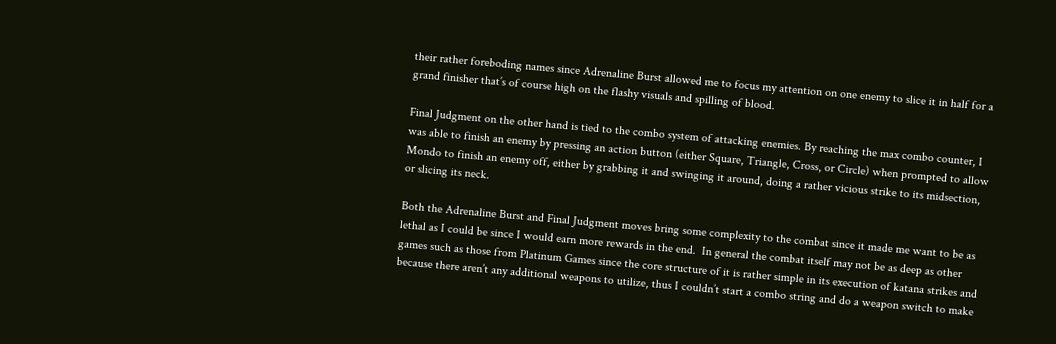their rather foreboding names since Adrenaline Burst allowed me to focus my attention on one enemy to slice it in half for a grand finisher that’s of course high on the flashy visuals and spilling of blood.

Final Judgment on the other hand is tied to the combo system of attacking enemies. By reaching the max combo counter, I was able to finish an enemy by pressing an action button (either Square, Triangle, Cross, or Circle) when prompted to allow Mondo to finish an enemy off, either by grabbing it and swinging it around, doing a rather vicious strike to its midsection, or slicing its neck.

Both the Adrenaline Burst and Final Judgment moves bring some complexity to the combat since it made me want to be as lethal as I could be since I would earn more rewards in the end.  In general the combat itself may not be as deep as other games such as those from Platinum Games since the core structure of it is rather simple in its execution of katana strikes and because there aren’t any additional weapons to utilize, thus I couldn’t start a combo string and do a weapon switch to make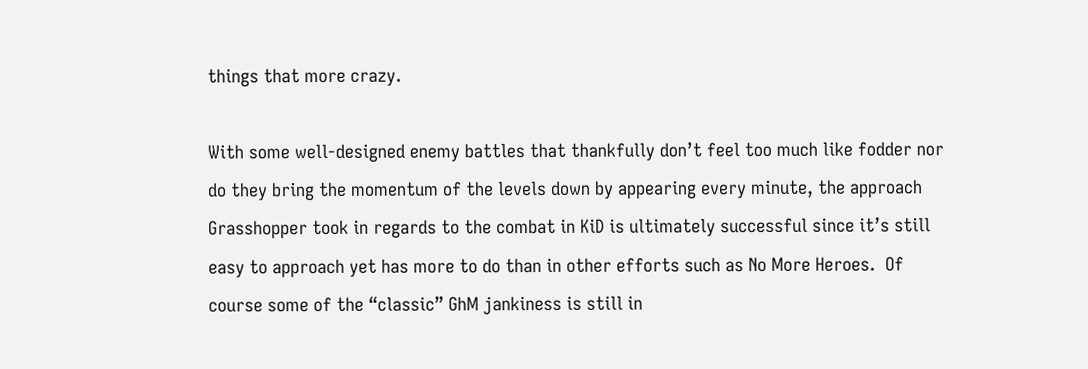things that more crazy.

With some well-designed enemy battles that thankfully don’t feel too much like fodder nor do they bring the momentum of the levels down by appearing every minute, the approach Grasshopper took in regards to the combat in KiD is ultimately successful since it’s still easy to approach yet has more to do than in other efforts such as No More Heroes.  Of course some of the “classic” GhM jankiness is still in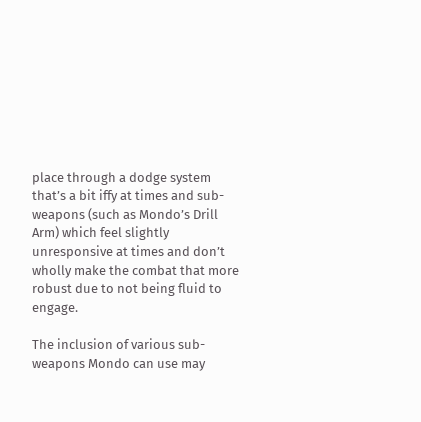place through a dodge system that’s a bit iffy at times and sub-weapons (such as Mondo’s Drill Arm) which feel slightly unresponsive at times and don’t wholly make the combat that more robust due to not being fluid to engage.

The inclusion of various sub-weapons Mondo can use may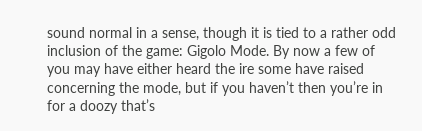sound normal in a sense, though it is tied to a rather odd inclusion of the game: Gigolo Mode. By now a few of you may have either heard the ire some have raised concerning the mode, but if you haven’t then you’re in for a doozy that’s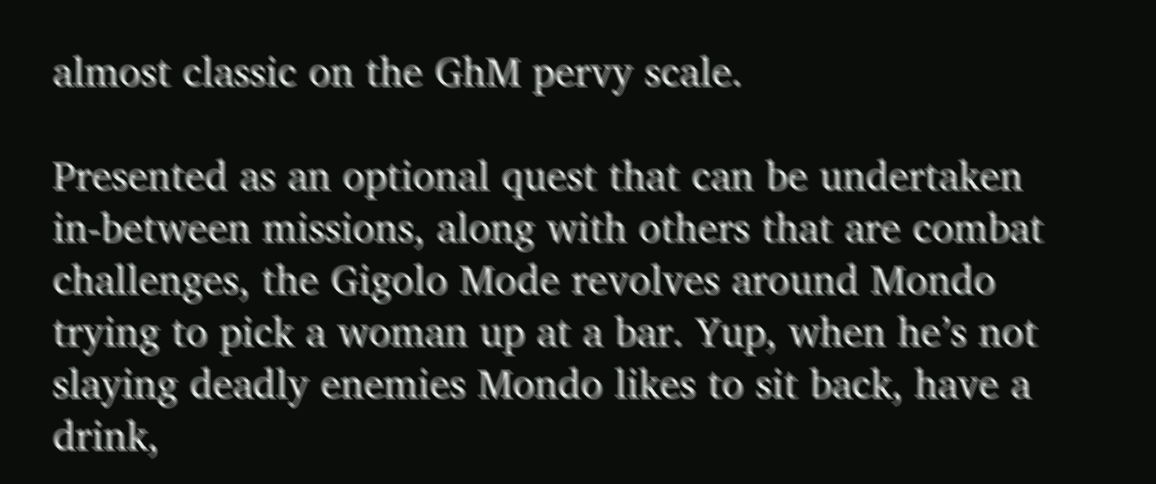almost classic on the GhM pervy scale.

Presented as an optional quest that can be undertaken in-between missions, along with others that are combat challenges, the Gigolo Mode revolves around Mondo trying to pick a woman up at a bar. Yup, when he’s not slaying deadly enemies Mondo likes to sit back, have a drink,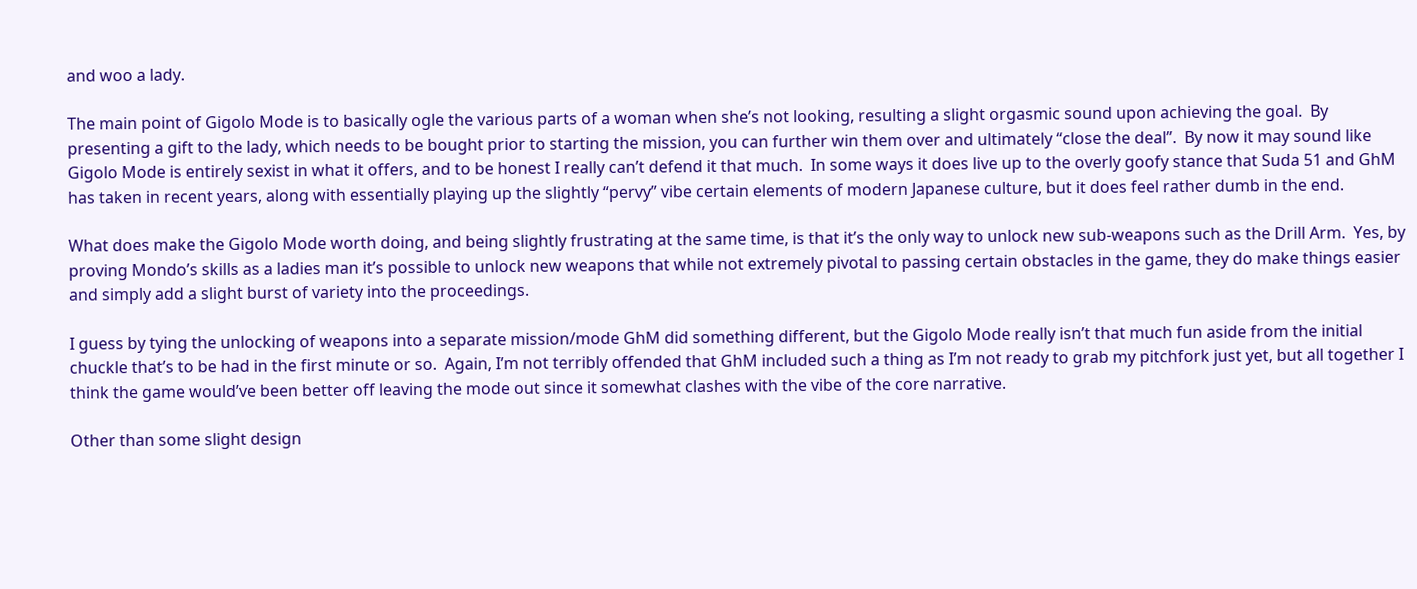and woo a lady.

The main point of Gigolo Mode is to basically ogle the various parts of a woman when she’s not looking, resulting a slight orgasmic sound upon achieving the goal.  By presenting a gift to the lady, which needs to be bought prior to starting the mission, you can further win them over and ultimately “close the deal”.  By now it may sound like Gigolo Mode is entirely sexist in what it offers, and to be honest I really can’t defend it that much.  In some ways it does live up to the overly goofy stance that Suda 51 and GhM has taken in recent years, along with essentially playing up the slightly “pervy” vibe certain elements of modern Japanese culture, but it does feel rather dumb in the end.

What does make the Gigolo Mode worth doing, and being slightly frustrating at the same time, is that it’s the only way to unlock new sub-weapons such as the Drill Arm.  Yes, by proving Mondo’s skills as a ladies man it’s possible to unlock new weapons that while not extremely pivotal to passing certain obstacles in the game, they do make things easier and simply add a slight burst of variety into the proceedings.

I guess by tying the unlocking of weapons into a separate mission/mode GhM did something different, but the Gigolo Mode really isn’t that much fun aside from the initial chuckle that’s to be had in the first minute or so.  Again, I’m not terribly offended that GhM included such a thing as I’m not ready to grab my pitchfork just yet, but all together I think the game would’ve been better off leaving the mode out since it somewhat clashes with the vibe of the core narrative.

Other than some slight design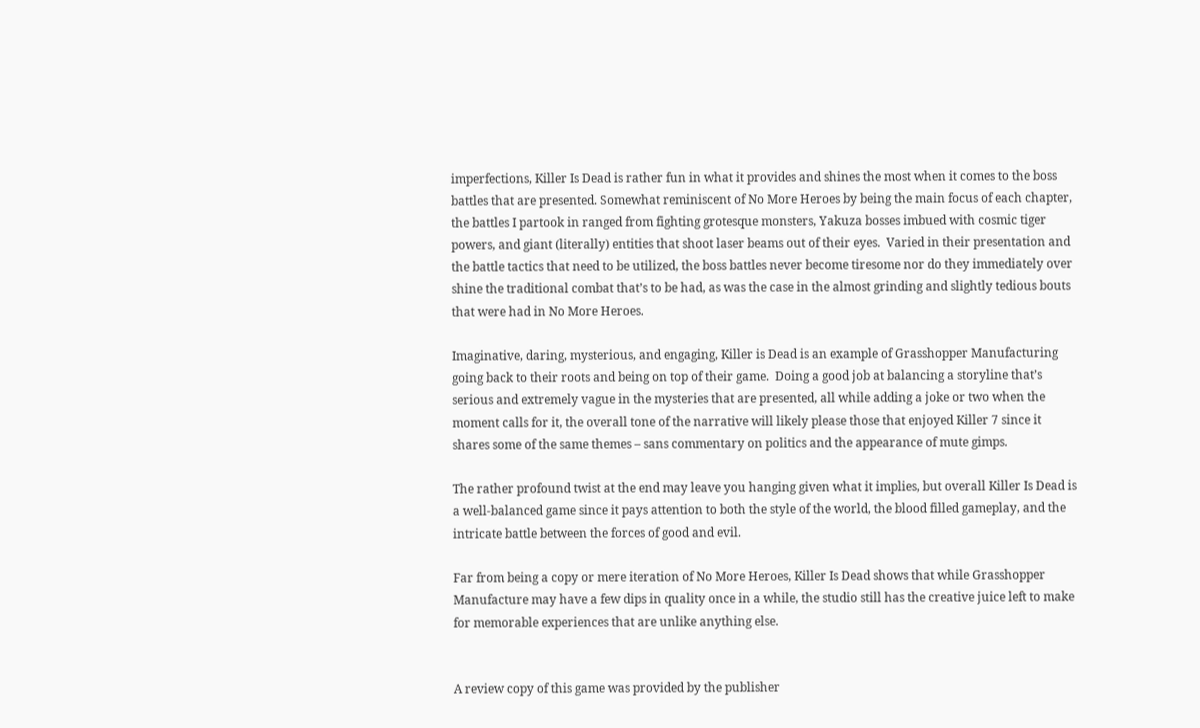imperfections, Killer Is Dead is rather fun in what it provides and shines the most when it comes to the boss battles that are presented. Somewhat reminiscent of No More Heroes by being the main focus of each chapter, the battles I partook in ranged from fighting grotesque monsters, Yakuza bosses imbued with cosmic tiger powers, and giant (literally) entities that shoot laser beams out of their eyes.  Varied in their presentation and the battle tactics that need to be utilized, the boss battles never become tiresome nor do they immediately over shine the traditional combat that’s to be had, as was the case in the almost grinding and slightly tedious bouts that were had in No More Heroes.

Imaginative, daring, mysterious, and engaging, Killer is Dead is an example of Grasshopper Manufacturing going back to their roots and being on top of their game.  Doing a good job at balancing a storyline that’s serious and extremely vague in the mysteries that are presented, all while adding a joke or two when the moment calls for it, the overall tone of the narrative will likely please those that enjoyed Killer 7 since it shares some of the same themes – sans commentary on politics and the appearance of mute gimps.

The rather profound twist at the end may leave you hanging given what it implies, but overall Killer Is Dead is a well-balanced game since it pays attention to both the style of the world, the blood filled gameplay, and the intricate battle between the forces of good and evil.

Far from being a copy or mere iteration of No More Heroes, Killer Is Dead shows that while Grasshopper Manufacture may have a few dips in quality once in a while, the studio still has the creative juice left to make for memorable experiences that are unlike anything else.


A review copy of this game was provided by the publisher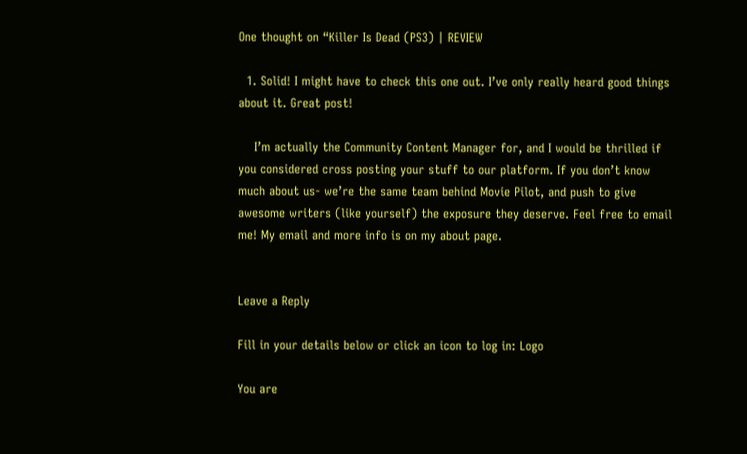One thought on “Killer Is Dead (PS3) | REVIEW

  1. Solid! I might have to check this one out. I’ve only really heard good things about it. Great post!

    I’m actually the Community Content Manager for, and I would be thrilled if you considered cross posting your stuff to our platform. If you don’t know much about us- we’re the same team behind Movie Pilot, and push to give awesome writers (like yourself) the exposure they deserve. Feel free to email me! My email and more info is on my about page.


Leave a Reply

Fill in your details below or click an icon to log in: Logo

You are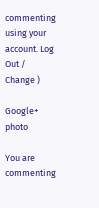commenting using your account. Log Out /  Change )

Google+ photo

You are commenting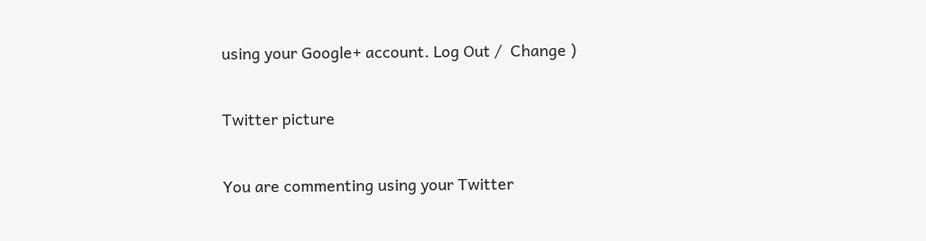using your Google+ account. Log Out /  Change )

Twitter picture

You are commenting using your Twitter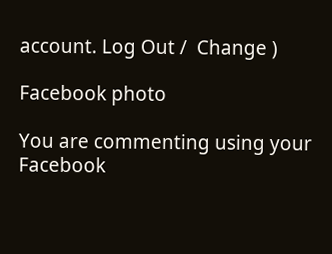account. Log Out /  Change )

Facebook photo

You are commenting using your Facebook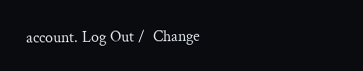account. Log Out /  Change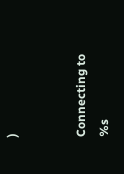)


Connecting to %s